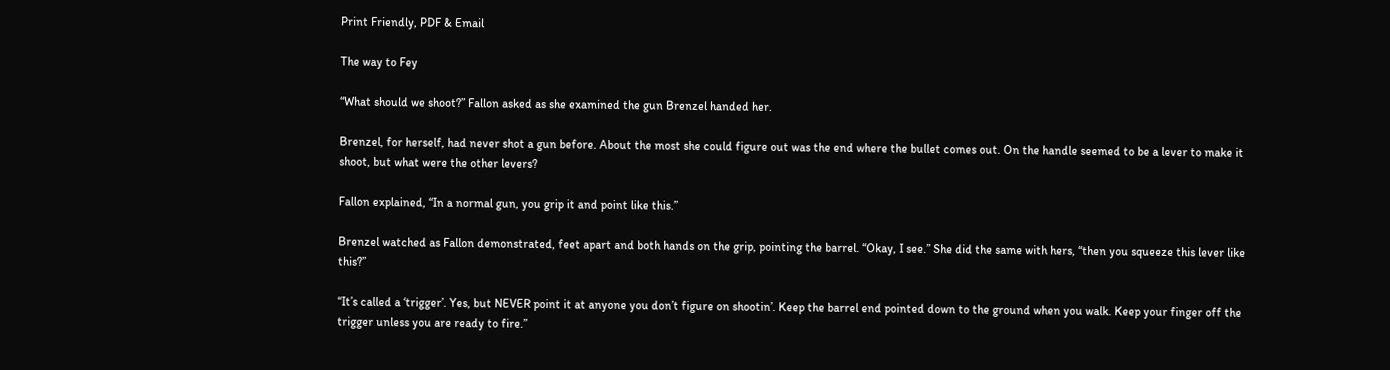Print Friendly, PDF & Email

The way to Fey

“What should we shoot?” Fallon asked as she examined the gun Brenzel handed her.

Brenzel, for herself, had never shot a gun before. About the most she could figure out was the end where the bullet comes out. On the handle seemed to be a lever to make it shoot, but what were the other levers?

Fallon explained, “In a normal gun, you grip it and point like this.”

Brenzel watched as Fallon demonstrated, feet apart and both hands on the grip, pointing the barrel. “Okay, I see.” She did the same with hers, “then you squeeze this lever like this?”

“It’s called a ‘trigger’. Yes, but NEVER point it at anyone you don’t figure on shootin’. Keep the barrel end pointed down to the ground when you walk. Keep your finger off the trigger unless you are ready to fire.”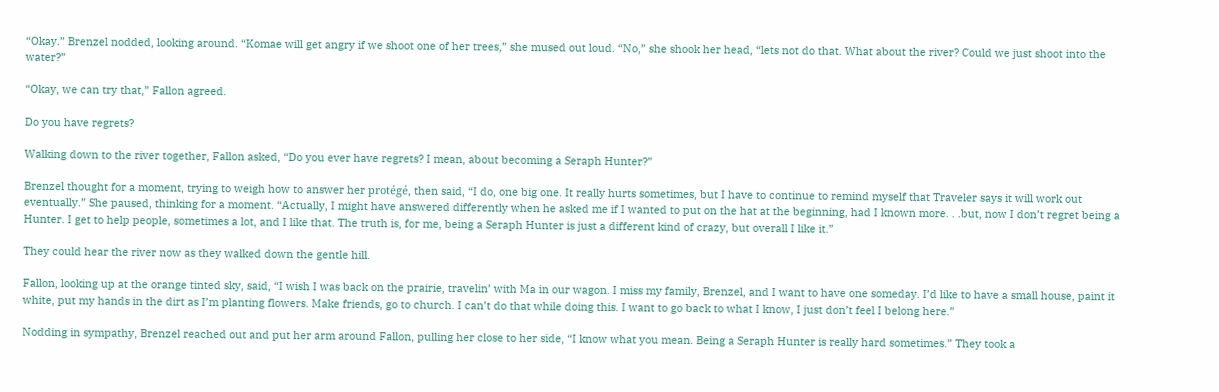“Okay.” Brenzel nodded, looking around. “Komae will get angry if we shoot one of her trees,” she mused out loud. “No,” she shook her head, “lets not do that. What about the river? Could we just shoot into the water?”

“Okay, we can try that,” Fallon agreed.

Do you have regrets?

Walking down to the river together, Fallon asked, “Do you ever have regrets? I mean, about becoming a Seraph Hunter?”

Brenzel thought for a moment, trying to weigh how to answer her protégé, then said, “I do, one big one. It really hurts sometimes, but I have to continue to remind myself that Traveler says it will work out eventually.” She paused, thinking for a moment. “Actually, I might have answered differently when he asked me if I wanted to put on the hat at the beginning, had I known more. . .but, now I don’t regret being a Hunter. I get to help people, sometimes a lot, and I like that. The truth is, for me, being a Seraph Hunter is just a different kind of crazy, but overall I like it.”

They could hear the river now as they walked down the gentle hill.

Fallon, looking up at the orange tinted sky, said, “I wish I was back on the prairie, travelin’ with Ma in our wagon. I miss my family, Brenzel, and I want to have one someday. I’d like to have a small house, paint it white, put my hands in the dirt as I’m planting flowers. Make friends, go to church. I can’t do that while doing this. I want to go back to what I know, I just don’t feel I belong here.”

Nodding in sympathy, Brenzel reached out and put her arm around Fallon, pulling her close to her side, “I know what you mean. Being a Seraph Hunter is really hard sometimes.” They took a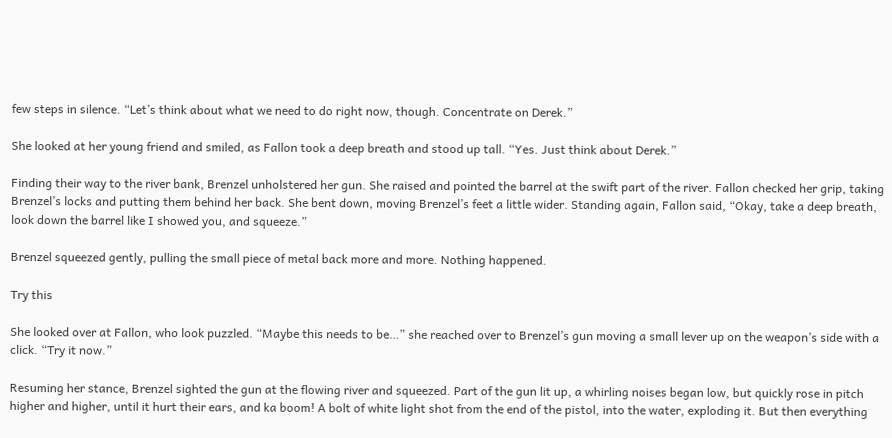few steps in silence. “Let’s think about what we need to do right now, though. Concentrate on Derek.”

She looked at her young friend and smiled, as Fallon took a deep breath and stood up tall. “Yes. Just think about Derek.”

Finding their way to the river bank, Brenzel unholstered her gun. She raised and pointed the barrel at the swift part of the river. Fallon checked her grip, taking Brenzel’s locks and putting them behind her back. She bent down, moving Brenzel’s feet a little wider. Standing again, Fallon said, “Okay, take a deep breath, look down the barrel like I showed you, and squeeze.”

Brenzel squeezed gently, pulling the small piece of metal back more and more. Nothing happened.

Try this

She looked over at Fallon, who look puzzled. “Maybe this needs to be…” she reached over to Brenzel’s gun moving a small lever up on the weapon’s side with a click. “Try it now.”

Resuming her stance, Brenzel sighted the gun at the flowing river and squeezed. Part of the gun lit up, a whirling noises began low, but quickly rose in pitch higher and higher, until it hurt their ears, and ka boom! A bolt of white light shot from the end of the pistol, into the water, exploding it. But then everything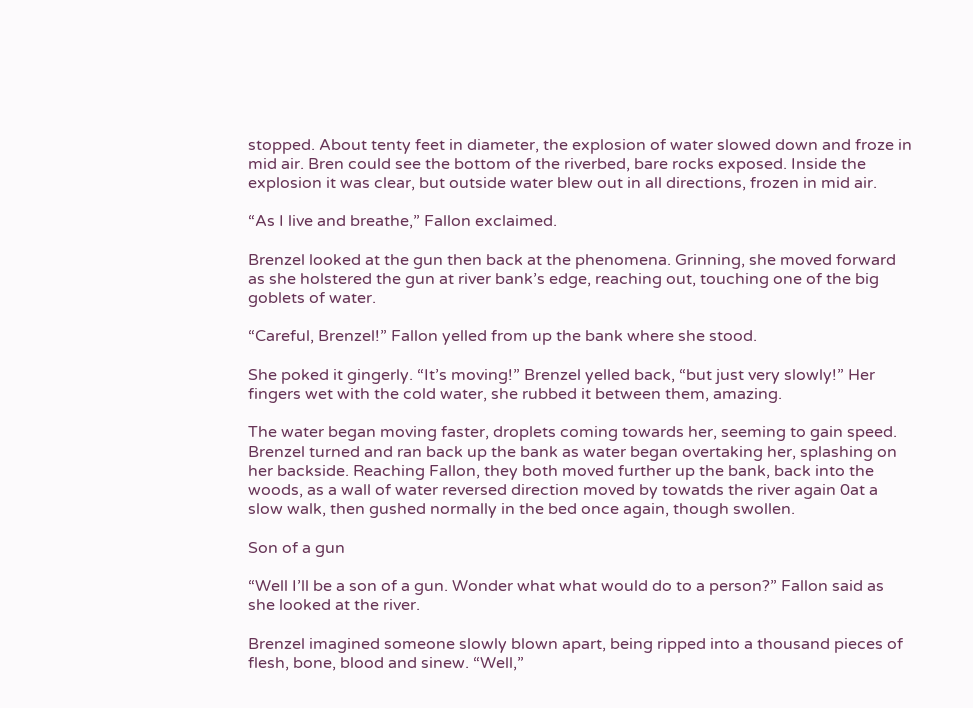stopped. About tenty feet in diameter, the explosion of water slowed down and froze in mid air. Bren could see the bottom of the riverbed, bare rocks exposed. Inside the explosion it was clear, but outside water blew out in all directions, frozen in mid air.

“As I live and breathe,” Fallon exclaimed.

Brenzel looked at the gun then back at the phenomena. Grinning, she moved forward as she holstered the gun at river bank’s edge, reaching out, touching one of the big goblets of water.

“Careful, Brenzel!” Fallon yelled from up the bank where she stood.

She poked it gingerly. “It’s moving!” Brenzel yelled back, “but just very slowly!” Her fingers wet with the cold water, she rubbed it between them, amazing.

The water began moving faster, droplets coming towards her, seeming to gain speed. Brenzel turned and ran back up the bank as water began overtaking her, splashing on her backside. Reaching Fallon, they both moved further up the bank, back into the woods, as a wall of water reversed direction moved by towatds the river again 0at a slow walk, then gushed normally in the bed once again, though swollen.

Son of a gun

“Well I’ll be a son of a gun. Wonder what what would do to a person?” Fallon said as she looked at the river.

Brenzel imagined someone slowly blown apart, being ripped into a thousand pieces of flesh, bone, blood and sinew. “Well,”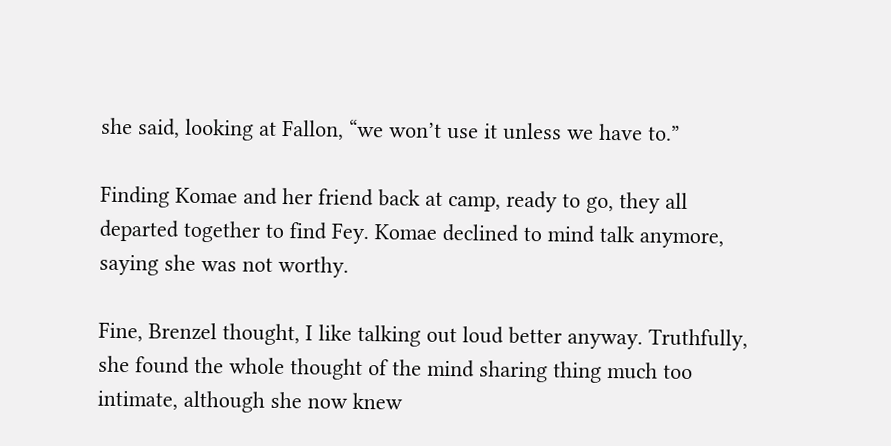she said, looking at Fallon, “we won’t use it unless we have to.”

Finding Komae and her friend back at camp, ready to go, they all departed together to find Fey. Komae declined to mind talk anymore, saying she was not worthy.

Fine, Brenzel thought, I like talking out loud better anyway. Truthfully, she found the whole thought of the mind sharing thing much too intimate, although she now knew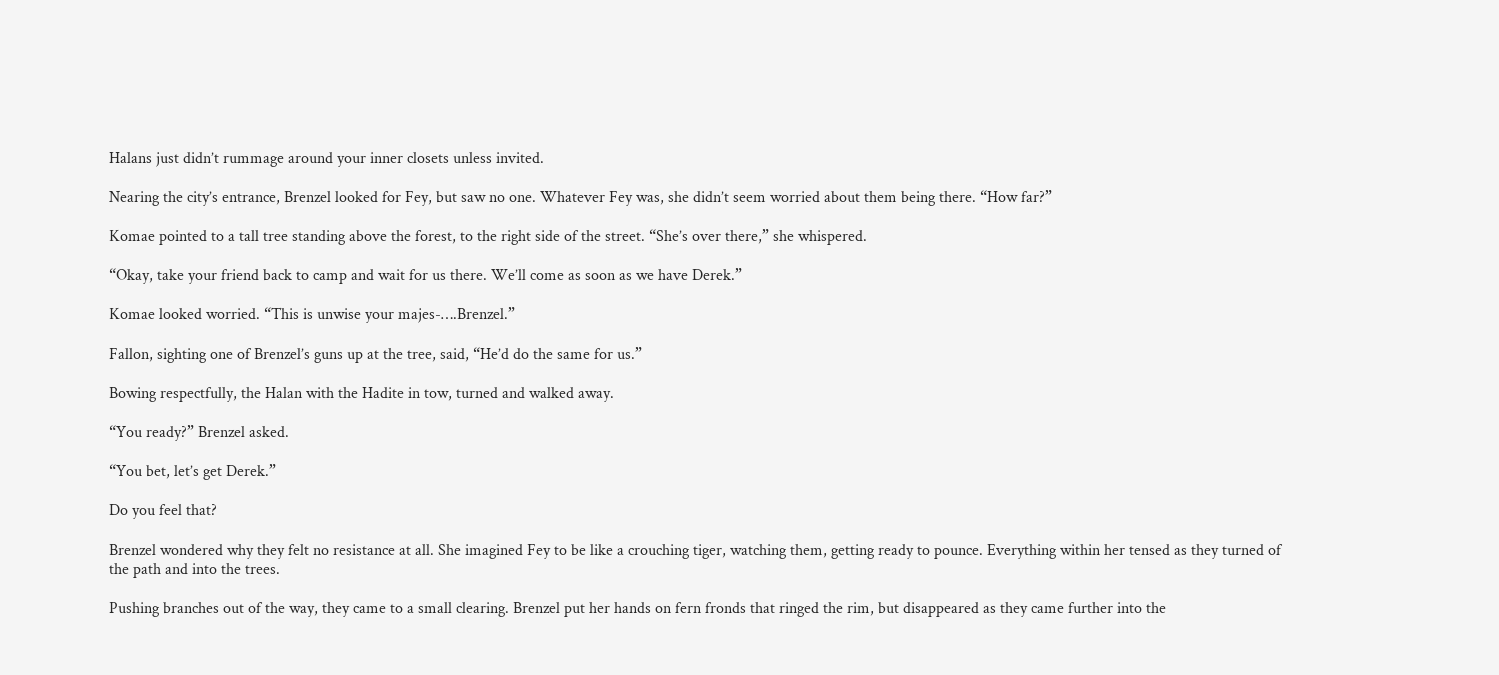Halans just didn’t rummage around your inner closets unless invited.

Nearing the city’s entrance, Brenzel looked for Fey, but saw no one. Whatever Fey was, she didn’t seem worried about them being there. “How far?”

Komae pointed to a tall tree standing above the forest, to the right side of the street. “She’s over there,” she whispered.

“Okay, take your friend back to camp and wait for us there. We’ll come as soon as we have Derek.”

Komae looked worried. “This is unwise your majes-….Brenzel.”

Fallon, sighting one of Brenzel’s guns up at the tree, said, “He’d do the same for us.”

Bowing respectfully, the Halan with the Hadite in tow, turned and walked away.

“You ready?” Brenzel asked.

“You bet, let’s get Derek.”

Do you feel that?

Brenzel wondered why they felt no resistance at all. She imagined Fey to be like a crouching tiger, watching them, getting ready to pounce. Everything within her tensed as they turned of the path and into the trees.

Pushing branches out of the way, they came to a small clearing. Brenzel put her hands on fern fronds that ringed the rim, but disappeared as they came further into the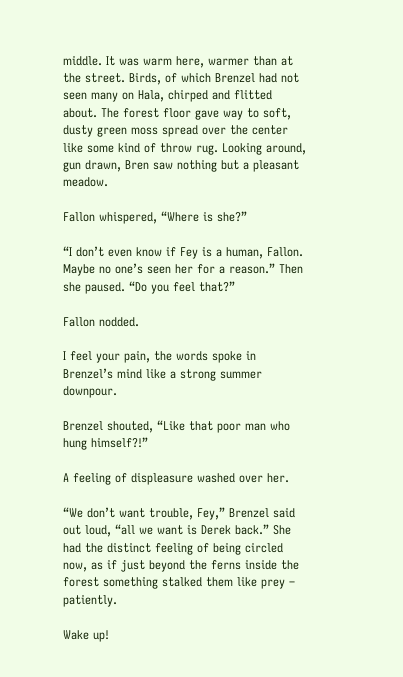middle. It was warm here, warmer than at the street. Birds, of which Brenzel had not seen many on Hala, chirped and flitted about. The forest floor gave way to soft, dusty green moss spread over the center like some kind of throw rug. Looking around, gun drawn, Bren saw nothing but a pleasant meadow.

Fallon whispered, “Where is she?”

“I don’t even know if Fey is a human, Fallon. Maybe no one’s seen her for a reason.” Then she paused. “Do you feel that?”

Fallon nodded.

I feel your pain, the words spoke in Brenzel’s mind like a strong summer downpour.

Brenzel shouted, “Like that poor man who hung himself?!”

A feeling of displeasure washed over her.

“We don’t want trouble, Fey,” Brenzel said out loud, “all we want is Derek back.” She had the distinct feeling of being circled now, as if just beyond the ferns inside the forest something stalked them like prey – patiently.

Wake up!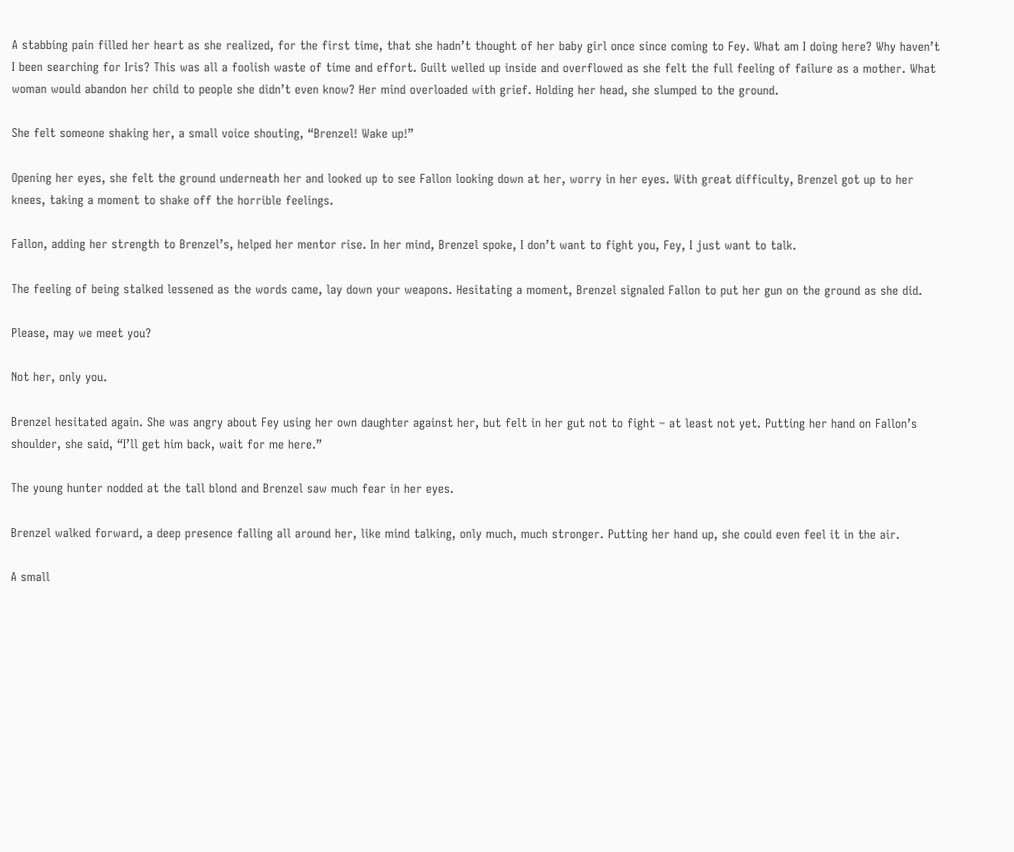A stabbing pain filled her heart as she realized, for the first time, that she hadn’t thought of her baby girl once since coming to Fey. What am I doing here? Why haven’t I been searching for Iris? This was all a foolish waste of time and effort. Guilt welled up inside and overflowed as she felt the full feeling of failure as a mother. What woman would abandon her child to people she didn’t even know? Her mind overloaded with grief. Holding her head, she slumped to the ground.

She felt someone shaking her, a small voice shouting, “Brenzel! Wake up!”

Opening her eyes, she felt the ground underneath her and looked up to see Fallon looking down at her, worry in her eyes. With great difficulty, Brenzel got up to her knees, taking a moment to shake off the horrible feelings.

Fallon, adding her strength to Brenzel’s, helped her mentor rise. In her mind, Brenzel spoke, I don’t want to fight you, Fey, I just want to talk.

The feeling of being stalked lessened as the words came, lay down your weapons. Hesitating a moment, Brenzel signaled Fallon to put her gun on the ground as she did.

Please, may we meet you?

Not her, only you.

Brenzel hesitated again. She was angry about Fey using her own daughter against her, but felt in her gut not to fight – at least not yet. Putting her hand on Fallon’s shoulder, she said, “I’ll get him back, wait for me here.”

The young hunter nodded at the tall blond and Brenzel saw much fear in her eyes.

Brenzel walked forward, a deep presence falling all around her, like mind talking, only much, much stronger. Putting her hand up, she could even feel it in the air.

A small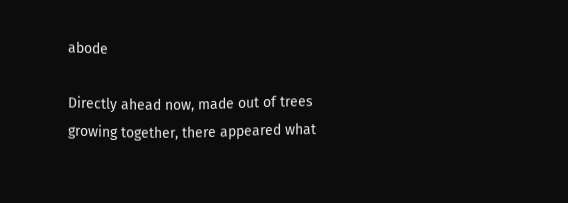abode

Directly ahead now, made out of trees growing together, there appeared what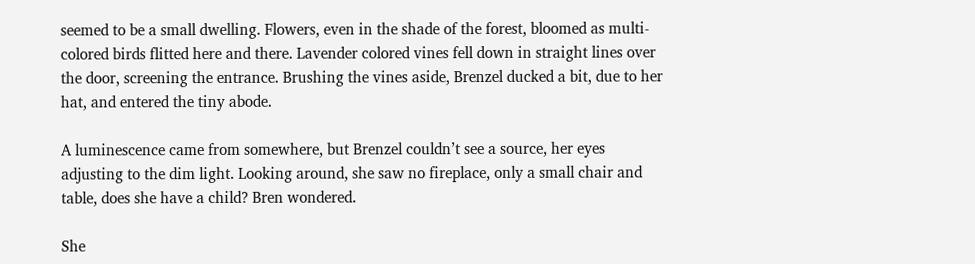seemed to be a small dwelling. Flowers, even in the shade of the forest, bloomed as multi-colored birds flitted here and there. Lavender colored vines fell down in straight lines over the door, screening the entrance. Brushing the vines aside, Brenzel ducked a bit, due to her hat, and entered the tiny abode.

A luminescence came from somewhere, but Brenzel couldn’t see a source, her eyes adjusting to the dim light. Looking around, she saw no fireplace, only a small chair and table, does she have a child? Bren wondered.

She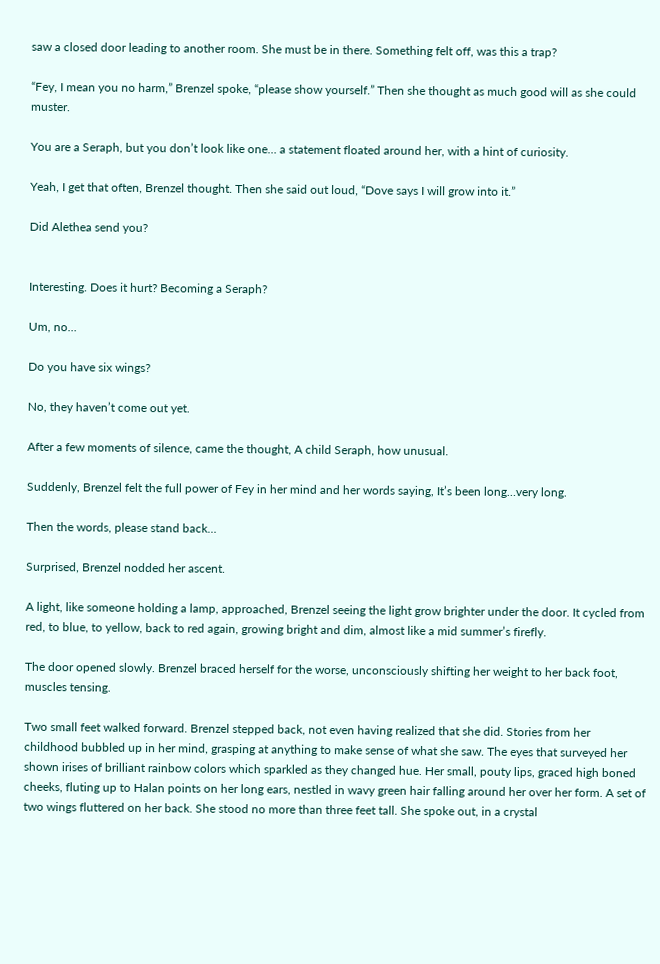saw a closed door leading to another room. She must be in there. Something felt off, was this a trap?

“Fey, I mean you no harm,” Brenzel spoke, “please show yourself.” Then she thought as much good will as she could muster.

You are a Seraph, but you don’t look like one… a statement floated around her, with a hint of curiosity.

Yeah, I get that often, Brenzel thought. Then she said out loud, “Dove says I will grow into it.”

Did Alethea send you?


Interesting. Does it hurt? Becoming a Seraph?

Um, no…

Do you have six wings?

No, they haven’t come out yet.

After a few moments of silence, came the thought, A child Seraph, how unusual.

Suddenly, Brenzel felt the full power of Fey in her mind and her words saying, It’s been long…very long.

Then the words, please stand back…

Surprised, Brenzel nodded her ascent.

A light, like someone holding a lamp, approached, Brenzel seeing the light grow brighter under the door. It cycled from red, to blue, to yellow, back to red again, growing bright and dim, almost like a mid summer’s firefly.

The door opened slowly. Brenzel braced herself for the worse, unconsciously shifting her weight to her back foot, muscles tensing.

Two small feet walked forward. Brenzel stepped back, not even having realized that she did. Stories from her childhood bubbled up in her mind, grasping at anything to make sense of what she saw. The eyes that surveyed her shown irises of brilliant rainbow colors which sparkled as they changed hue. Her small, pouty lips, graced high boned cheeks, fluting up to Halan points on her long ears, nestled in wavy green hair falling around her over her form. A set of two wings fluttered on her back. She stood no more than three feet tall. She spoke out, in a crystal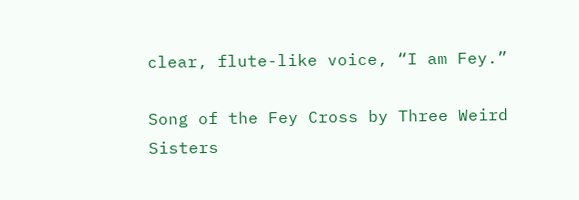clear, flute-like voice, “I am Fey.”

Song of the Fey Cross by Three Weird Sisters